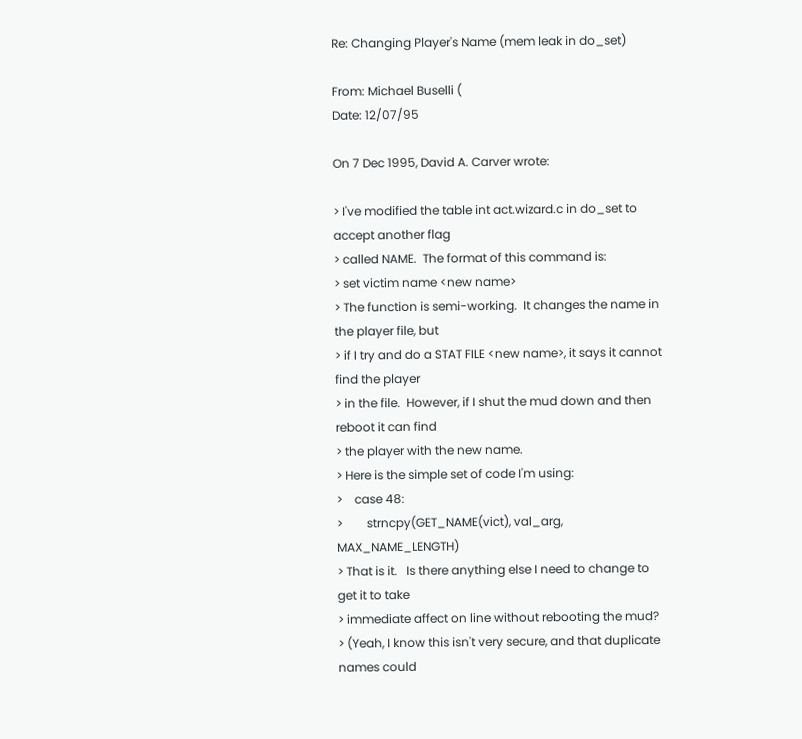Re: Changing Player's Name (mem leak in do_set)

From: Michael Buselli (
Date: 12/07/95

On 7 Dec 1995, David A. Carver wrote:

> I've modified the table int act.wizard.c in do_set to accept another flag
> called NAME.  The format of this command is:
> set victim name <new name>
> The function is semi-working.  It changes the name in the player file, but
> if I try and do a STAT FILE <new name>, it says it cannot find the player
> in the file.  However, if I shut the mud down and then reboot it can find
> the player with the new name.
> Here is the simple set of code I'm using:
>    case 48:
>        strncpy(GET_NAME(vict), val_arg, MAX_NAME_LENGTH)
> That is it.   Is there anything else I need to change to get it to take
> immediate affect on line without rebooting the mud?
> (Yeah, I know this isn't very secure, and that duplicate names could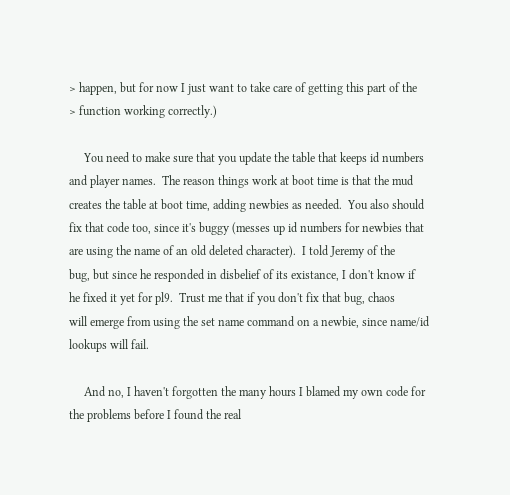> happen, but for now I just want to take care of getting this part of the
> function working correctly.)

     You need to make sure that you update the table that keeps id numbers
and player names.  The reason things work at boot time is that the mud
creates the table at boot time, adding newbies as needed.  You also should
fix that code too, since it's buggy (messes up id numbers for newbies that
are using the name of an old deleted character).  I told Jeremy of the
bug, but since he responded in disbelief of its existance, I don't know if
he fixed it yet for pl9.  Trust me that if you don't fix that bug, chaos
will emerge from using the set name command on a newbie, since name/id
lookups will fail.

     And no, I haven't forgotten the many hours I blamed my own code for
the problems before I found the real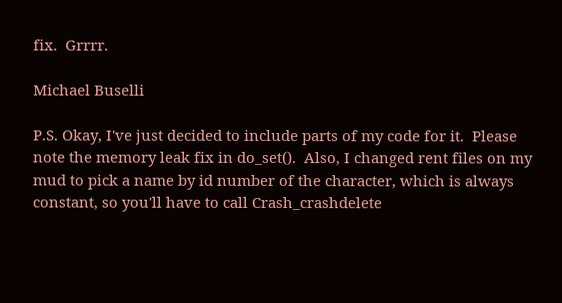fix.  Grrrr.

Michael Buselli

P.S. Okay, I've just decided to include parts of my code for it.  Please
note the memory leak fix in do_set().  Also, I changed rent files on my
mud to pick a name by id number of the character, which is always
constant, so you'll have to call Crash_crashdelete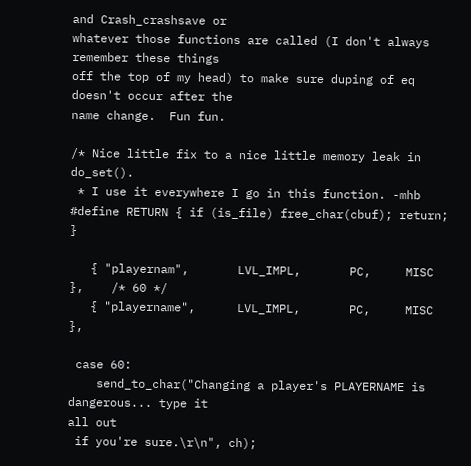and Crash_crashsave or
whatever those functions are called (I don't always remember these things
off the top of my head) to make sure duping of eq doesn't occur after the
name change.  Fun fun.

/* Nice little fix to a nice little memory leak in do_set().
 * I use it everywhere I go in this function. -mhb
#define RETURN { if (is_file) free_char(cbuf); return; }

   { "playernam",       LVL_IMPL,       PC,     MISC },    /* 60 */
   { "playername",      LVL_IMPL,       PC,     MISC },

 case 60:
    send_to_char("Changing a player's PLAYERNAME is dangerous... type it
all out
 if you're sure.\r\n", ch);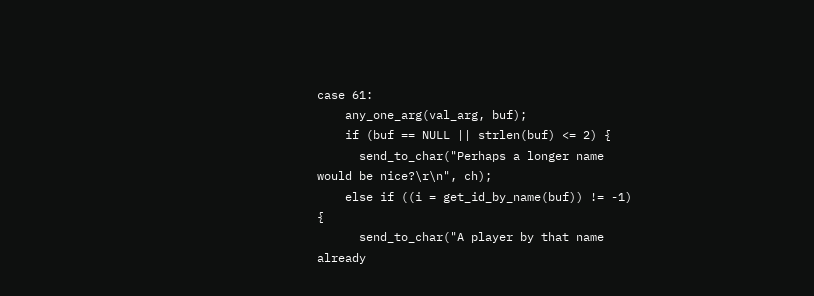case 61:
    any_one_arg(val_arg, buf);
    if (buf == NULL || strlen(buf) <= 2) {
      send_to_char("Perhaps a longer name would be nice?\r\n", ch);
    else if ((i = get_id_by_name(buf)) != -1) {
      send_to_char("A player by that name already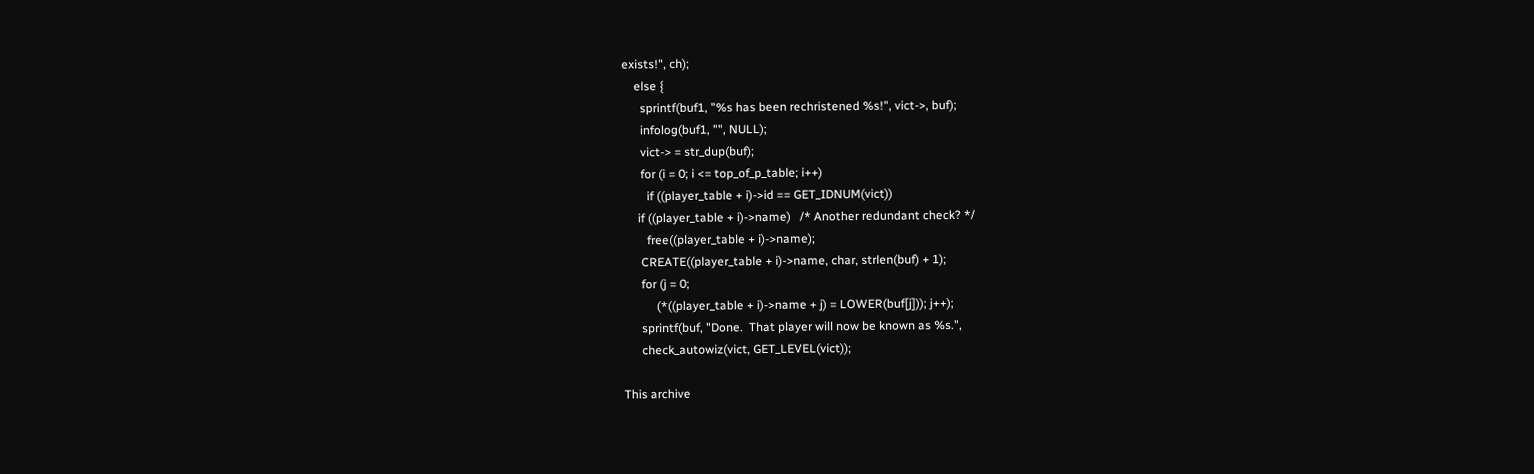exists!", ch);
    else {
      sprintf(buf1, "%s has been rechristened %s!", vict->, buf);
      infolog(buf1, "", NULL);
      vict-> = str_dup(buf);
      for (i = 0; i <= top_of_p_table; i++)
        if ((player_table + i)->id == GET_IDNUM(vict))
     if ((player_table + i)->name)   /* Another redundant check? */
        free((player_table + i)->name);
      CREATE((player_table + i)->name, char, strlen(buf) + 1);
      for (j = 0;
           (*((player_table + i)->name + j) = LOWER(buf[j])); j++);
      sprintf(buf, "Done.  That player will now be known as %s.",
      check_autowiz(vict, GET_LEVEL(vict));

This archive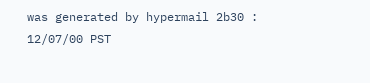was generated by hypermail 2b30 : 12/07/00 PST